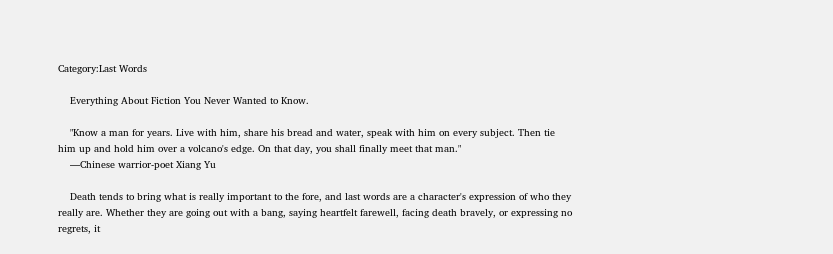Category:Last Words

    Everything About Fiction You Never Wanted to Know.

    "Know a man for years. Live with him, share his bread and water, speak with him on every subject. Then tie him up and hold him over a volcano's edge. On that day, you shall finally meet that man."
    —Chinese warrior-poet Xiang Yu

    Death tends to bring what is really important to the fore, and last words are a character's expression of who they really are. Whether they are going out with a bang, saying heartfelt farewell, facing death bravely, or expressing no regrets, it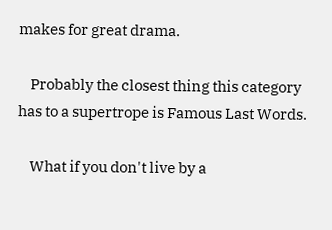makes for great drama.

    Probably the closest thing this category has to a supertrope is Famous Last Words.

    What if you don't live by a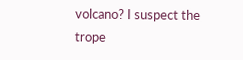volcano? I suspect the trope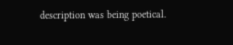description was being poetical.